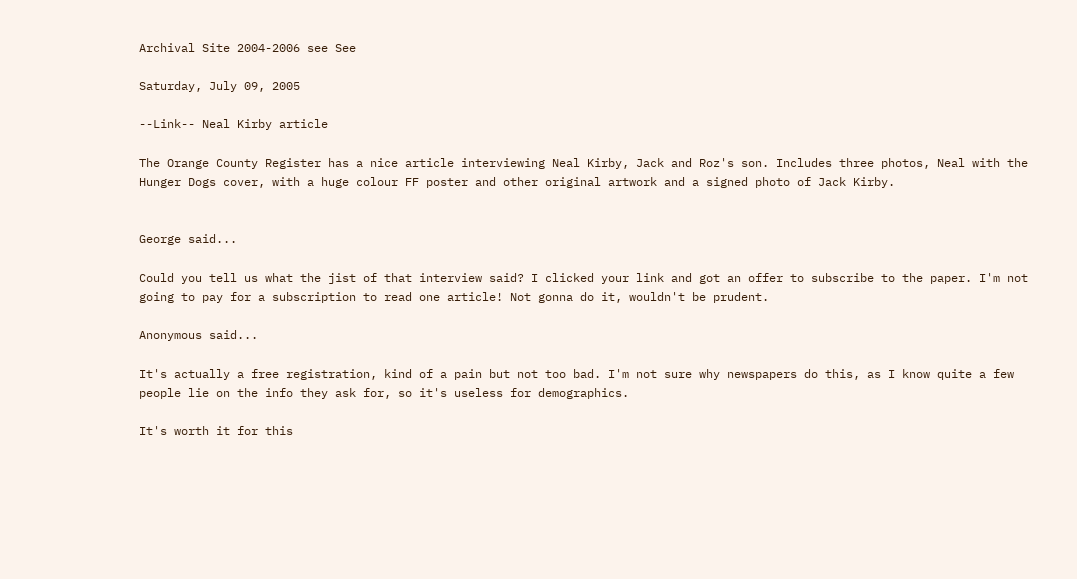Archival Site 2004-2006 see See

Saturday, July 09, 2005

--Link-- Neal Kirby article

The Orange County Register has a nice article interviewing Neal Kirby, Jack and Roz's son. Includes three photos, Neal with the Hunger Dogs cover, with a huge colour FF poster and other original artwork and a signed photo of Jack Kirby.


George said...

Could you tell us what the jist of that interview said? I clicked your link and got an offer to subscribe to the paper. I'm not going to pay for a subscription to read one article! Not gonna do it, wouldn't be prudent.

Anonymous said...

It's actually a free registration, kind of a pain but not too bad. I'm not sure why newspapers do this, as I know quite a few people lie on the info they ask for, so it's useless for demographics.

It's worth it for this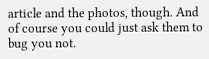article and the photos, though. And of course you could just ask them to bug you not.